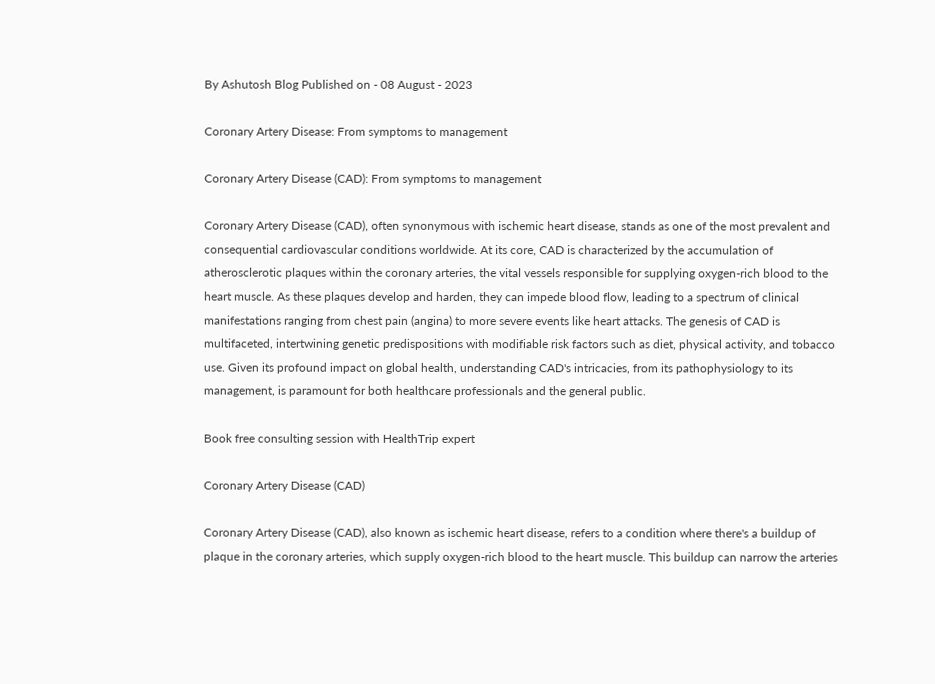By Ashutosh Blog Published on - 08 August - 2023

Coronary Artery Disease: From symptoms to management

Coronary Artery Disease (CAD): From symptoms to management

Coronary Artery Disease (CAD), often synonymous with ischemic heart disease, stands as one of the most prevalent and consequential cardiovascular conditions worldwide. At its core, CAD is characterized by the accumulation of atherosclerotic plaques within the coronary arteries, the vital vessels responsible for supplying oxygen-rich blood to the heart muscle. As these plaques develop and harden, they can impede blood flow, leading to a spectrum of clinical manifestations ranging from chest pain (angina) to more severe events like heart attacks. The genesis of CAD is multifaceted, intertwining genetic predispositions with modifiable risk factors such as diet, physical activity, and tobacco use. Given its profound impact on global health, understanding CAD's intricacies, from its pathophysiology to its management, is paramount for both healthcare professionals and the general public.

Book free consulting session with HealthTrip expert

Coronary Artery Disease (CAD)

Coronary Artery Disease (CAD), also known as ischemic heart disease, refers to a condition where there's a buildup of plaque in the coronary arteries, which supply oxygen-rich blood to the heart muscle. This buildup can narrow the arteries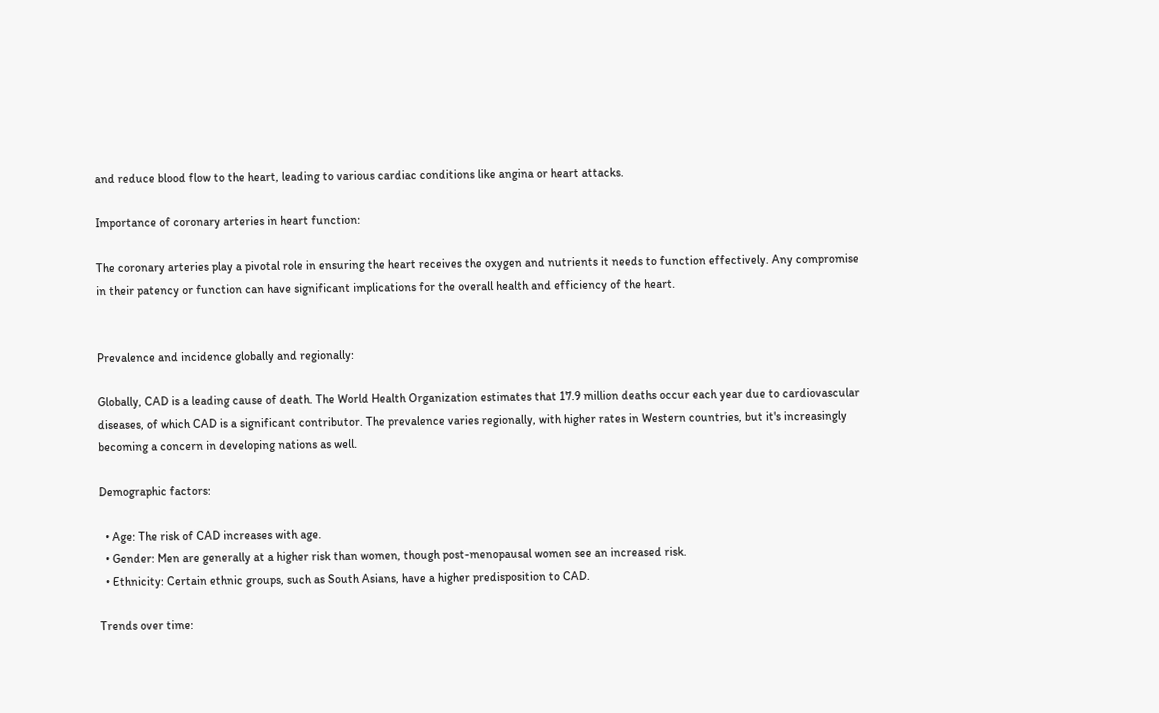and reduce blood flow to the heart, leading to various cardiac conditions like angina or heart attacks.

Importance of coronary arteries in heart function:

The coronary arteries play a pivotal role in ensuring the heart receives the oxygen and nutrients it needs to function effectively. Any compromise in their patency or function can have significant implications for the overall health and efficiency of the heart.


Prevalence and incidence globally and regionally:

Globally, CAD is a leading cause of death. The World Health Organization estimates that 17.9 million deaths occur each year due to cardiovascular diseases, of which CAD is a significant contributor. The prevalence varies regionally, with higher rates in Western countries, but it's increasingly becoming a concern in developing nations as well.

Demographic factors:

  • Age: The risk of CAD increases with age.
  • Gender: Men are generally at a higher risk than women, though post-menopausal women see an increased risk.
  • Ethnicity: Certain ethnic groups, such as South Asians, have a higher predisposition to CAD.

Trends over time: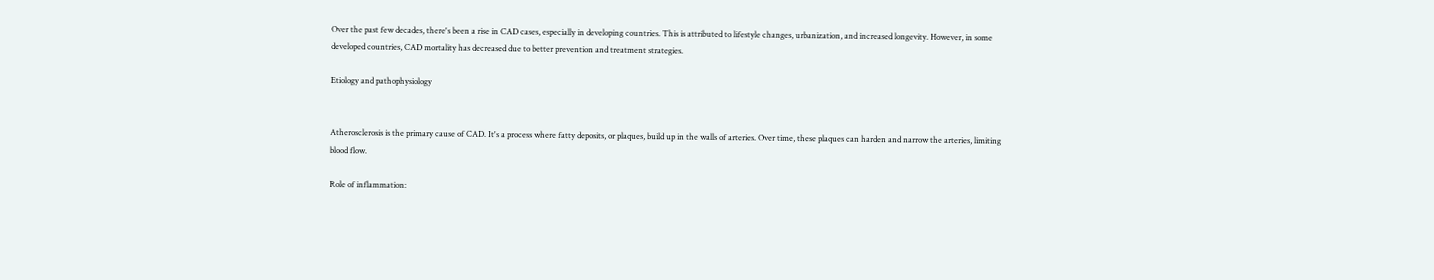Over the past few decades, there's been a rise in CAD cases, especially in developing countries. This is attributed to lifestyle changes, urbanization, and increased longevity. However, in some developed countries, CAD mortality has decreased due to better prevention and treatment strategies.

Etiology and pathophysiology


Atherosclerosis is the primary cause of CAD. It's a process where fatty deposits, or plaques, build up in the walls of arteries. Over time, these plaques can harden and narrow the arteries, limiting blood flow.

Role of inflammation: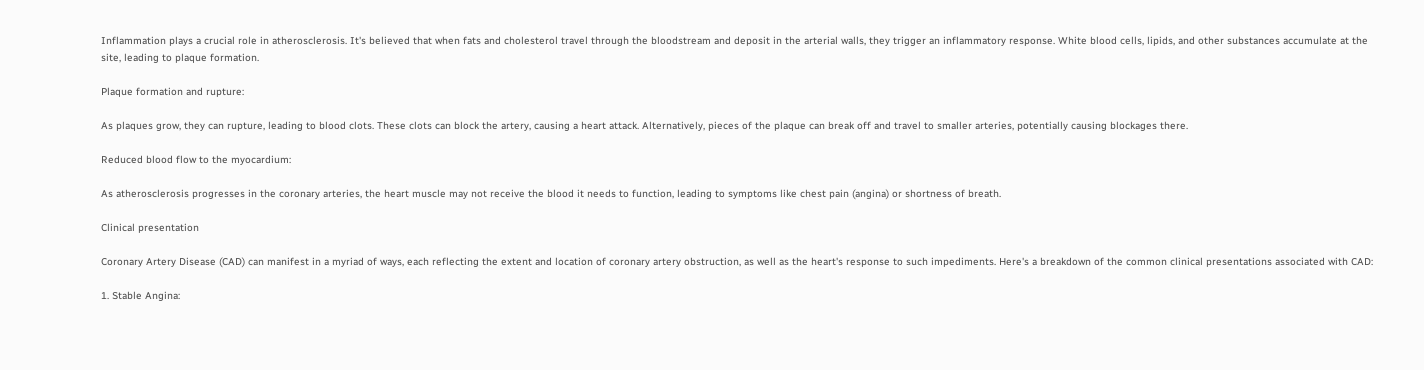Inflammation plays a crucial role in atherosclerosis. It's believed that when fats and cholesterol travel through the bloodstream and deposit in the arterial walls, they trigger an inflammatory response. White blood cells, lipids, and other substances accumulate at the site, leading to plaque formation.

Plaque formation and rupture:

As plaques grow, they can rupture, leading to blood clots. These clots can block the artery, causing a heart attack. Alternatively, pieces of the plaque can break off and travel to smaller arteries, potentially causing blockages there.

Reduced blood flow to the myocardium:

As atherosclerosis progresses in the coronary arteries, the heart muscle may not receive the blood it needs to function, leading to symptoms like chest pain (angina) or shortness of breath.

Clinical presentation

Coronary Artery Disease (CAD) can manifest in a myriad of ways, each reflecting the extent and location of coronary artery obstruction, as well as the heart's response to such impediments. Here's a breakdown of the common clinical presentations associated with CAD:

1. Stable Angina: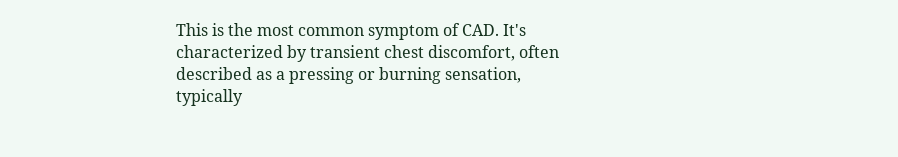This is the most common symptom of CAD. It's characterized by transient chest discomfort, often described as a pressing or burning sensation, typically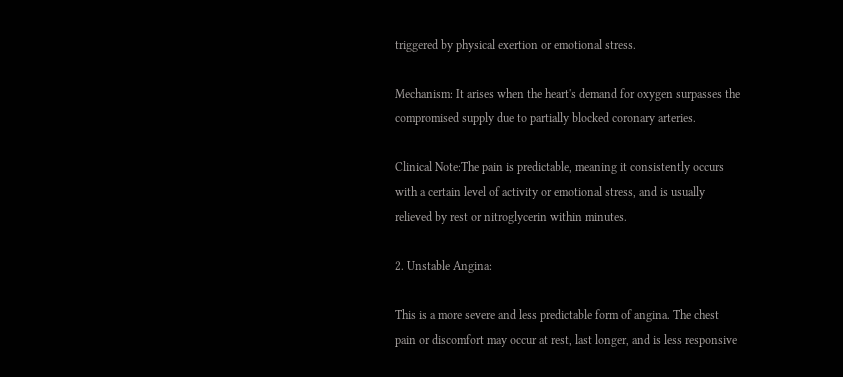triggered by physical exertion or emotional stress.

Mechanism: It arises when the heart's demand for oxygen surpasses the compromised supply due to partially blocked coronary arteries.

Clinical Note:The pain is predictable, meaning it consistently occurs with a certain level of activity or emotional stress, and is usually relieved by rest or nitroglycerin within minutes.

2. Unstable Angina:

This is a more severe and less predictable form of angina. The chest pain or discomfort may occur at rest, last longer, and is less responsive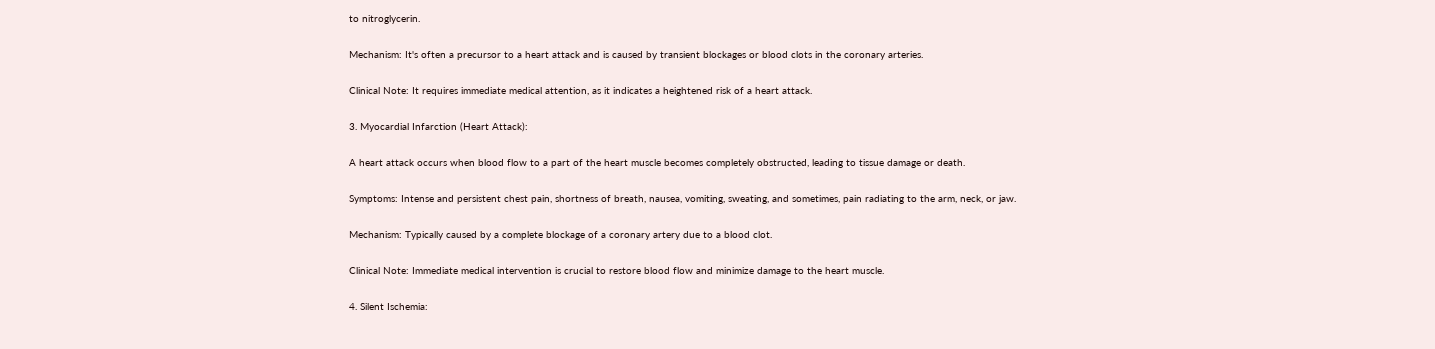to nitroglycerin.

Mechanism: It's often a precursor to a heart attack and is caused by transient blockages or blood clots in the coronary arteries.

Clinical Note: It requires immediate medical attention, as it indicates a heightened risk of a heart attack.

3. Myocardial Infarction (Heart Attack):

A heart attack occurs when blood flow to a part of the heart muscle becomes completely obstructed, leading to tissue damage or death.

Symptoms: Intense and persistent chest pain, shortness of breath, nausea, vomiting, sweating, and sometimes, pain radiating to the arm, neck, or jaw.

Mechanism: Typically caused by a complete blockage of a coronary artery due to a blood clot.

Clinical Note: Immediate medical intervention is crucial to restore blood flow and minimize damage to the heart muscle.

4. Silent Ischemia: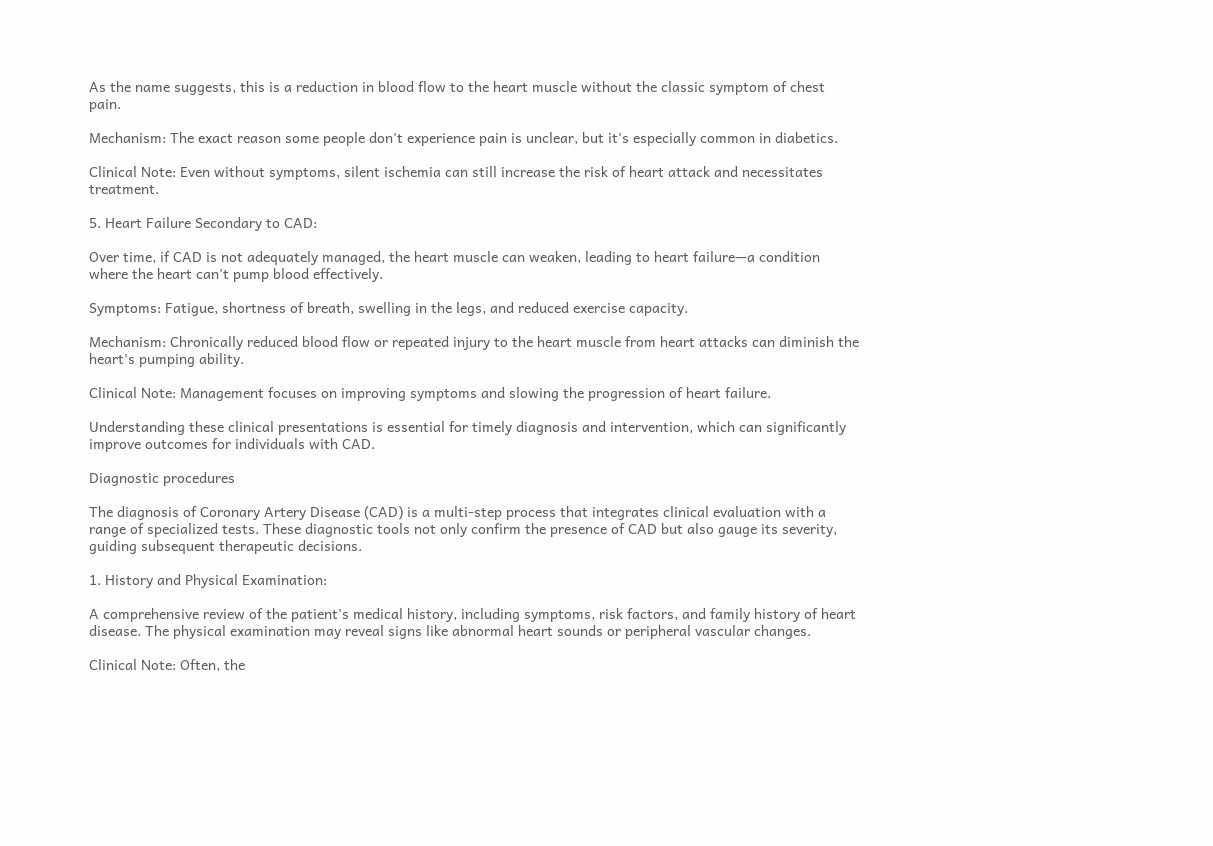As the name suggests, this is a reduction in blood flow to the heart muscle without the classic symptom of chest pain.

Mechanism: The exact reason some people don't experience pain is unclear, but it's especially common in diabetics.

Clinical Note: Even without symptoms, silent ischemia can still increase the risk of heart attack and necessitates treatment.

5. Heart Failure Secondary to CAD:

Over time, if CAD is not adequately managed, the heart muscle can weaken, leading to heart failure—a condition where the heart can't pump blood effectively.

Symptoms: Fatigue, shortness of breath, swelling in the legs, and reduced exercise capacity.

Mechanism: Chronically reduced blood flow or repeated injury to the heart muscle from heart attacks can diminish the heart's pumping ability.

Clinical Note: Management focuses on improving symptoms and slowing the progression of heart failure.

Understanding these clinical presentations is essential for timely diagnosis and intervention, which can significantly improve outcomes for individuals with CAD.

Diagnostic procedures

The diagnosis of Coronary Artery Disease (CAD) is a multi-step process that integrates clinical evaluation with a range of specialized tests. These diagnostic tools not only confirm the presence of CAD but also gauge its severity, guiding subsequent therapeutic decisions.

1. History and Physical Examination:

A comprehensive review of the patient's medical history, including symptoms, risk factors, and family history of heart disease. The physical examination may reveal signs like abnormal heart sounds or peripheral vascular changes.

Clinical Note: Often, the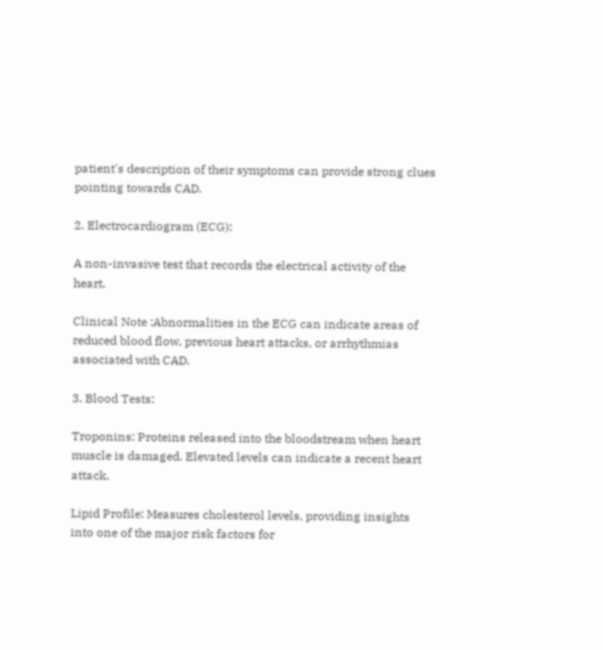patient's description of their symptoms can provide strong clues pointing towards CAD.

2. Electrocardiogram (ECG):

A non-invasive test that records the electrical activity of the heart.

Clinical Note :Abnormalities in the ECG can indicate areas of reduced blood flow, previous heart attacks, or arrhythmias associated with CAD.

3. Blood Tests:

Troponins: Proteins released into the bloodstream when heart muscle is damaged. Elevated levels can indicate a recent heart attack.

Lipid Profile: Measures cholesterol levels, providing insights into one of the major risk factors for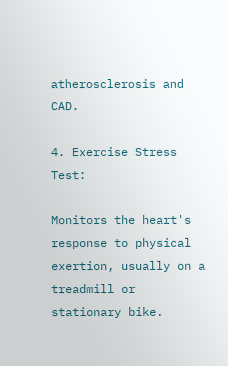atherosclerosis and CAD.

4. Exercise Stress Test:

Monitors the heart's response to physical exertion, usually on a treadmill or stationary bike.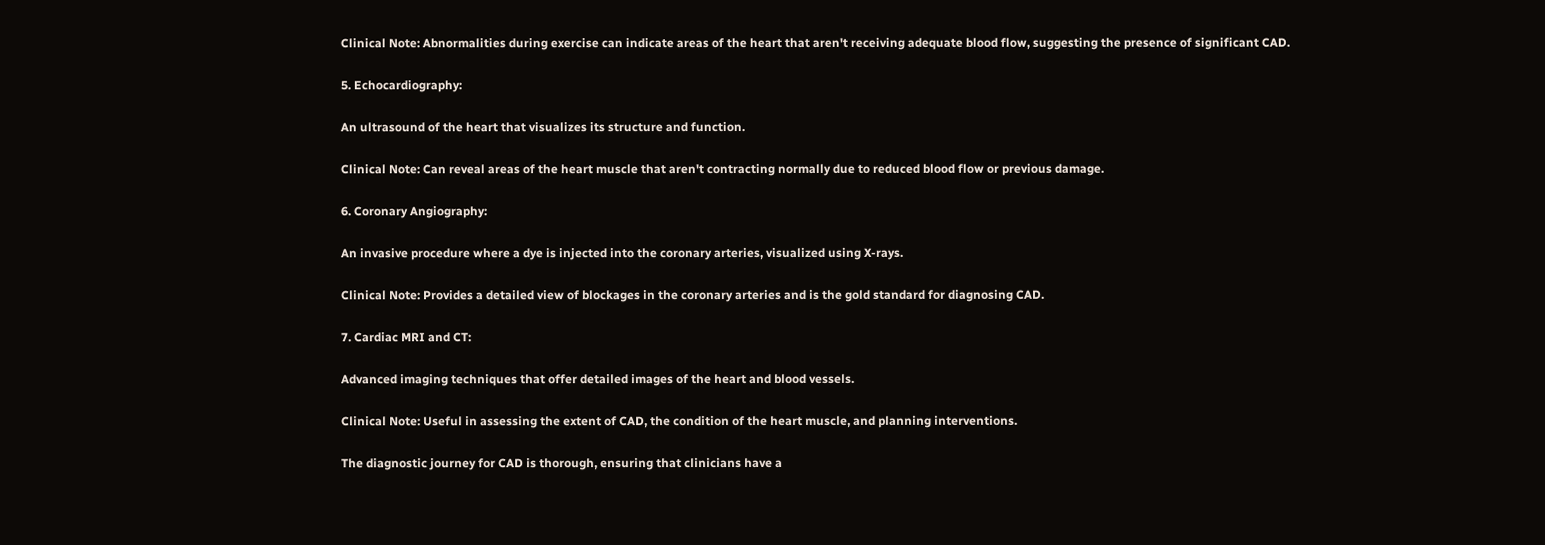Clinical Note: Abnormalities during exercise can indicate areas of the heart that aren't receiving adequate blood flow, suggesting the presence of significant CAD.

5. Echocardiography:

An ultrasound of the heart that visualizes its structure and function.

Clinical Note: Can reveal areas of the heart muscle that aren't contracting normally due to reduced blood flow or previous damage.

6. Coronary Angiography:

An invasive procedure where a dye is injected into the coronary arteries, visualized using X-rays.

Clinical Note: Provides a detailed view of blockages in the coronary arteries and is the gold standard for diagnosing CAD.

7. Cardiac MRI and CT:

Advanced imaging techniques that offer detailed images of the heart and blood vessels.

Clinical Note: Useful in assessing the extent of CAD, the condition of the heart muscle, and planning interventions.

The diagnostic journey for CAD is thorough, ensuring that clinicians have a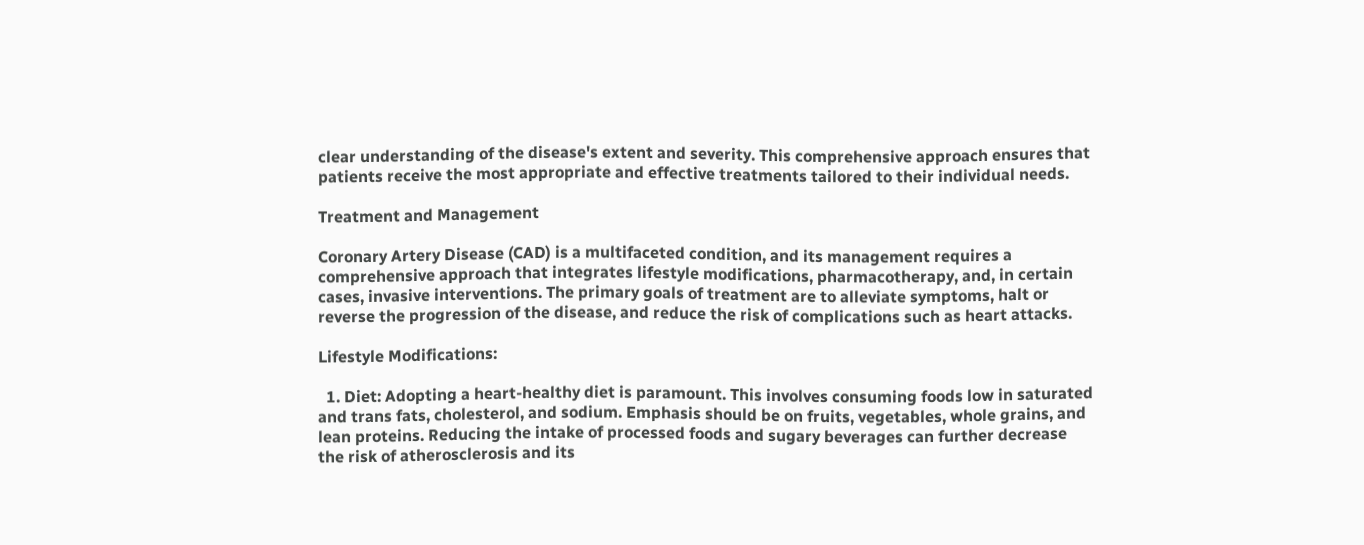clear understanding of the disease's extent and severity. This comprehensive approach ensures that patients receive the most appropriate and effective treatments tailored to their individual needs.

Treatment and Management

Coronary Artery Disease (CAD) is a multifaceted condition, and its management requires a comprehensive approach that integrates lifestyle modifications, pharmacotherapy, and, in certain cases, invasive interventions. The primary goals of treatment are to alleviate symptoms, halt or reverse the progression of the disease, and reduce the risk of complications such as heart attacks.

Lifestyle Modifications:

  1. Diet: Adopting a heart-healthy diet is paramount. This involves consuming foods low in saturated and trans fats, cholesterol, and sodium. Emphasis should be on fruits, vegetables, whole grains, and lean proteins. Reducing the intake of processed foods and sugary beverages can further decrease the risk of atherosclerosis and its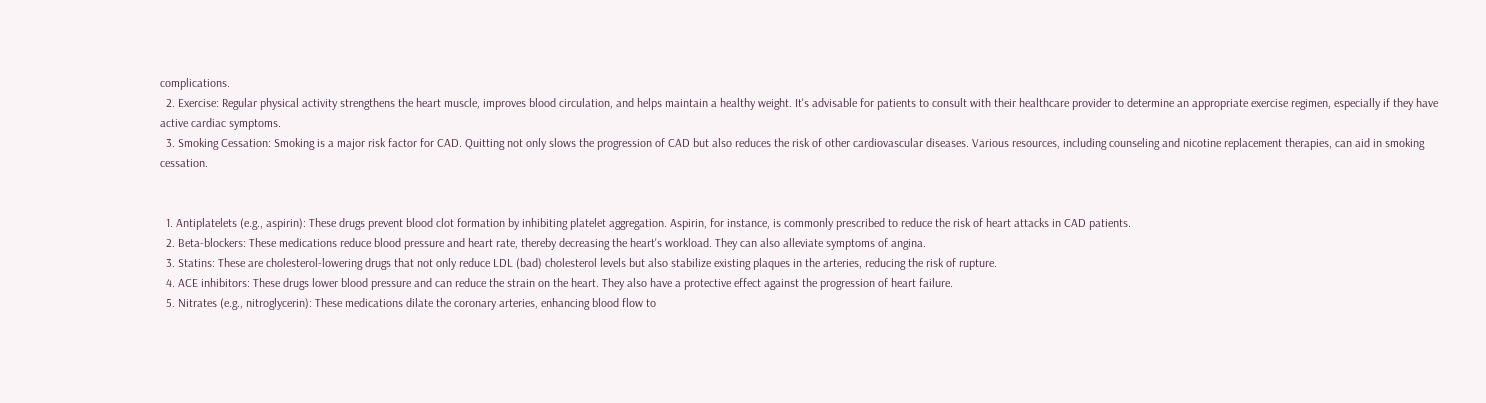complications.
  2. Exercise: Regular physical activity strengthens the heart muscle, improves blood circulation, and helps maintain a healthy weight. It's advisable for patients to consult with their healthcare provider to determine an appropriate exercise regimen, especially if they have active cardiac symptoms.
  3. Smoking Cessation: Smoking is a major risk factor for CAD. Quitting not only slows the progression of CAD but also reduces the risk of other cardiovascular diseases. Various resources, including counseling and nicotine replacement therapies, can aid in smoking cessation.


  1. Antiplatelets (e.g., aspirin): These drugs prevent blood clot formation by inhibiting platelet aggregation. Aspirin, for instance, is commonly prescribed to reduce the risk of heart attacks in CAD patients.
  2. Beta-blockers: These medications reduce blood pressure and heart rate, thereby decreasing the heart's workload. They can also alleviate symptoms of angina.
  3. Statins: These are cholesterol-lowering drugs that not only reduce LDL (bad) cholesterol levels but also stabilize existing plaques in the arteries, reducing the risk of rupture.
  4. ACE inhibitors: These drugs lower blood pressure and can reduce the strain on the heart. They also have a protective effect against the progression of heart failure.
  5. Nitrates (e.g., nitroglycerin): These medications dilate the coronary arteries, enhancing blood flow to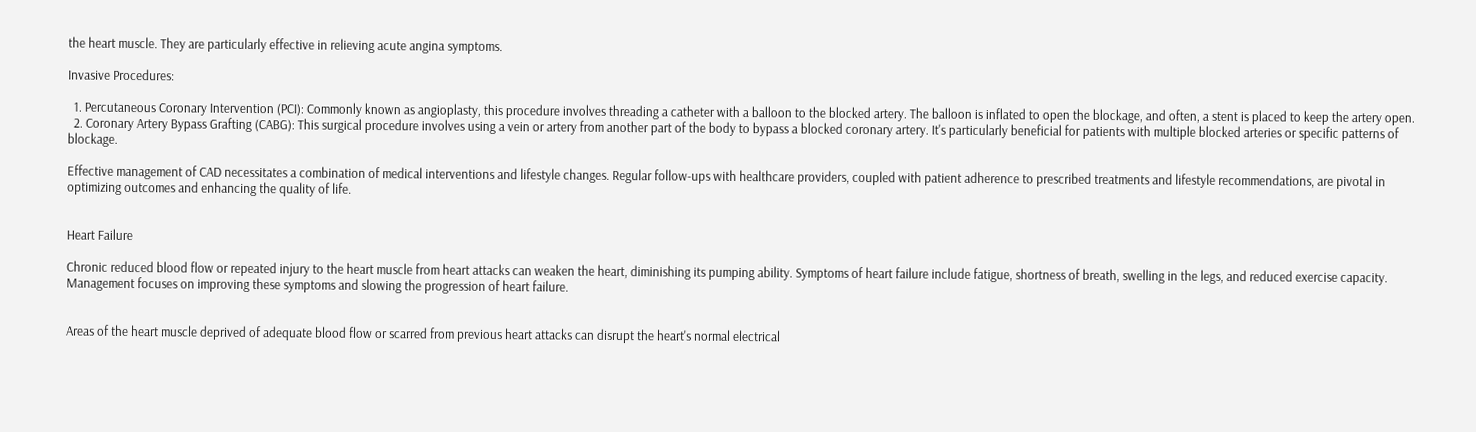the heart muscle. They are particularly effective in relieving acute angina symptoms.

Invasive Procedures:

  1. Percutaneous Coronary Intervention (PCI): Commonly known as angioplasty, this procedure involves threading a catheter with a balloon to the blocked artery. The balloon is inflated to open the blockage, and often, a stent is placed to keep the artery open.
  2. Coronary Artery Bypass Grafting (CABG): This surgical procedure involves using a vein or artery from another part of the body to bypass a blocked coronary artery. It's particularly beneficial for patients with multiple blocked arteries or specific patterns of blockage.

Effective management of CAD necessitates a combination of medical interventions and lifestyle changes. Regular follow-ups with healthcare providers, coupled with patient adherence to prescribed treatments and lifestyle recommendations, are pivotal in optimizing outcomes and enhancing the quality of life.


Heart Failure

Chronic reduced blood flow or repeated injury to the heart muscle from heart attacks can weaken the heart, diminishing its pumping ability. Symptoms of heart failure include fatigue, shortness of breath, swelling in the legs, and reduced exercise capacity. Management focuses on improving these symptoms and slowing the progression of heart failure.


Areas of the heart muscle deprived of adequate blood flow or scarred from previous heart attacks can disrupt the heart's normal electrical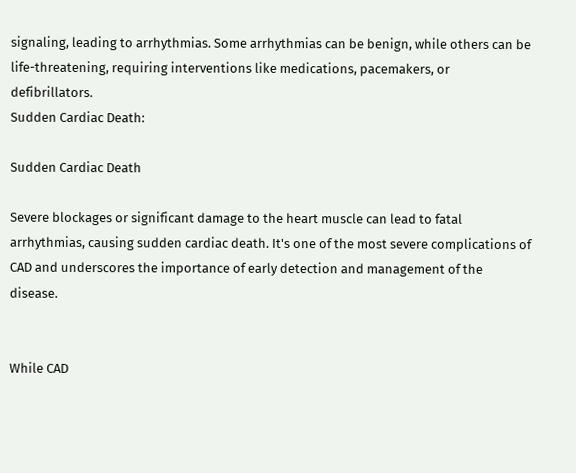signaling, leading to arrhythmias. Some arrhythmias can be benign, while others can be life-threatening, requiring interventions like medications, pacemakers, or defibrillators.
Sudden Cardiac Death:

Sudden Cardiac Death

Severe blockages or significant damage to the heart muscle can lead to fatal arrhythmias, causing sudden cardiac death. It's one of the most severe complications of CAD and underscores the importance of early detection and management of the disease.


While CAD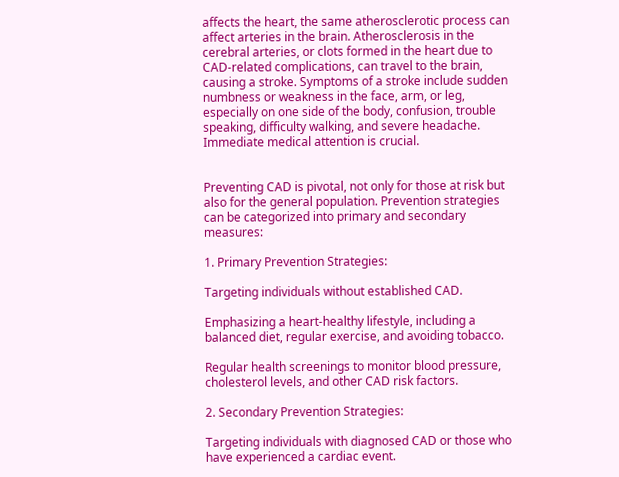affects the heart, the same atherosclerotic process can affect arteries in the brain. Atherosclerosis in the cerebral arteries, or clots formed in the heart due to CAD-related complications, can travel to the brain, causing a stroke. Symptoms of a stroke include sudden numbness or weakness in the face, arm, or leg, especially on one side of the body, confusion, trouble speaking, difficulty walking, and severe headache. Immediate medical attention is crucial.


Preventing CAD is pivotal, not only for those at risk but also for the general population. Prevention strategies can be categorized into primary and secondary measures:

1. Primary Prevention Strategies:

Targeting individuals without established CAD.

Emphasizing a heart-healthy lifestyle, including a balanced diet, regular exercise, and avoiding tobacco.

Regular health screenings to monitor blood pressure, cholesterol levels, and other CAD risk factors.

2. Secondary Prevention Strategies:

Targeting individuals with diagnosed CAD or those who have experienced a cardiac event.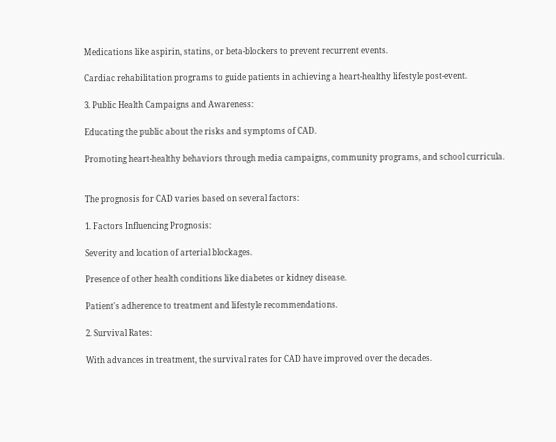Medications like aspirin, statins, or beta-blockers to prevent recurrent events.

Cardiac rehabilitation programs to guide patients in achieving a heart-healthy lifestyle post-event.

3. Public Health Campaigns and Awareness:

Educating the public about the risks and symptoms of CAD.

Promoting heart-healthy behaviors through media campaigns, community programs, and school curricula.


The prognosis for CAD varies based on several factors:

1. Factors Influencing Prognosis:

Severity and location of arterial blockages.

Presence of other health conditions like diabetes or kidney disease.

Patient's adherence to treatment and lifestyle recommendations.

2. Survival Rates:

With advances in treatment, the survival rates for CAD have improved over the decades.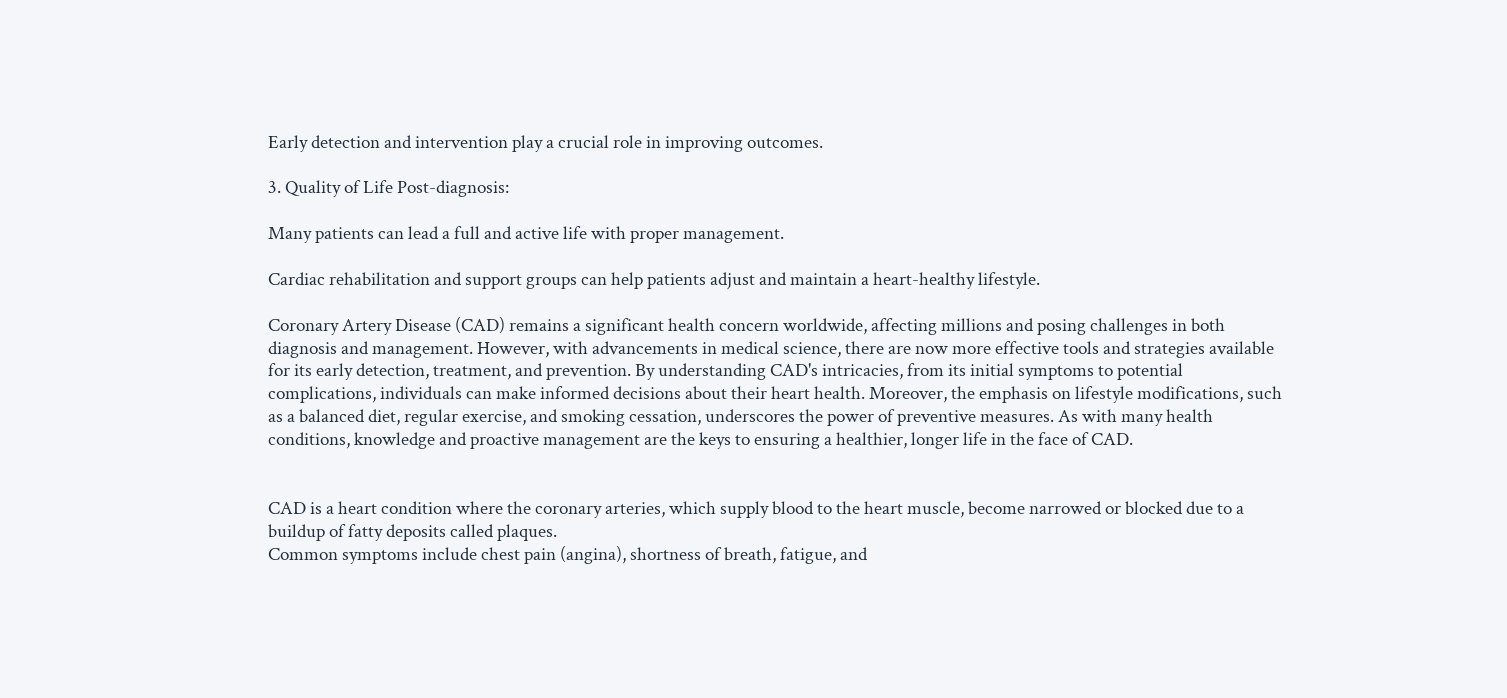Early detection and intervention play a crucial role in improving outcomes.

3. Quality of Life Post-diagnosis:

Many patients can lead a full and active life with proper management.

Cardiac rehabilitation and support groups can help patients adjust and maintain a heart-healthy lifestyle.

Coronary Artery Disease (CAD) remains a significant health concern worldwide, affecting millions and posing challenges in both diagnosis and management. However, with advancements in medical science, there are now more effective tools and strategies available for its early detection, treatment, and prevention. By understanding CAD's intricacies, from its initial symptoms to potential complications, individuals can make informed decisions about their heart health. Moreover, the emphasis on lifestyle modifications, such as a balanced diet, regular exercise, and smoking cessation, underscores the power of preventive measures. As with many health conditions, knowledge and proactive management are the keys to ensuring a healthier, longer life in the face of CAD.


CAD is a heart condition where the coronary arteries, which supply blood to the heart muscle, become narrowed or blocked due to a buildup of fatty deposits called plaques.
Common symptoms include chest pain (angina), shortness of breath, fatigue, and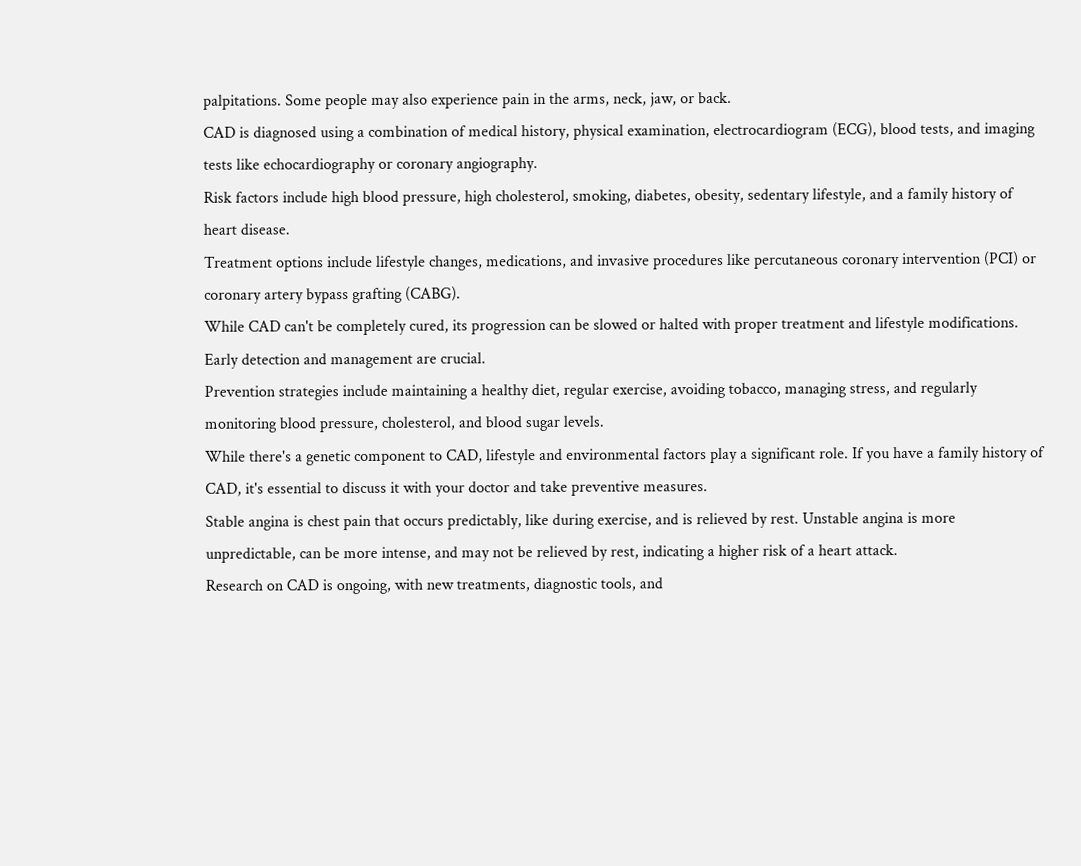palpitations. Some people may also experience pain in the arms, neck, jaw, or back.
CAD is diagnosed using a combination of medical history, physical examination, electrocardiogram (ECG), blood tests, and imaging tests like echocardiography or coronary angiography.
Risk factors include high blood pressure, high cholesterol, smoking, diabetes, obesity, sedentary lifestyle, and a family history of heart disease.
Treatment options include lifestyle changes, medications, and invasive procedures like percutaneous coronary intervention (PCI) or coronary artery bypass grafting (CABG).
While CAD can't be completely cured, its progression can be slowed or halted with proper treatment and lifestyle modifications. Early detection and management are crucial.
Prevention strategies include maintaining a healthy diet, regular exercise, avoiding tobacco, managing stress, and regularly monitoring blood pressure, cholesterol, and blood sugar levels.
While there's a genetic component to CAD, lifestyle and environmental factors play a significant role. If you have a family history of CAD, it's essential to discuss it with your doctor and take preventive measures.
Stable angina is chest pain that occurs predictably, like during exercise, and is relieved by rest. Unstable angina is more unpredictable, can be more intense, and may not be relieved by rest, indicating a higher risk of a heart attack.
Research on CAD is ongoing, with new treatments, diagnostic tools, and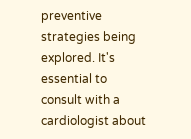preventive strategies being explored. It's essential to consult with a cardiologist about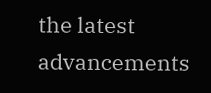the latest advancements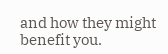and how they might benefit you.